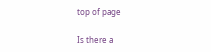top of page

Is there a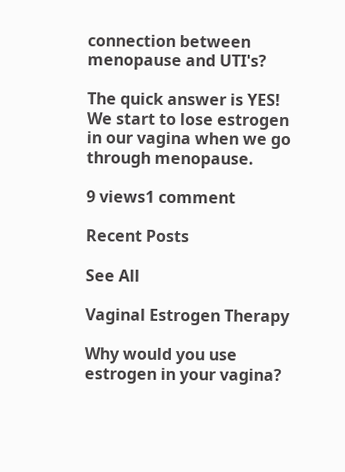connection between menopause and UTI's?

The quick answer is YES! We start to lose estrogen in our vagina when we go through menopause.

9 views1 comment

Recent Posts

See All

Vaginal Estrogen Therapy

Why would you use estrogen in your vagina?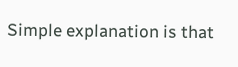Simple explanation is that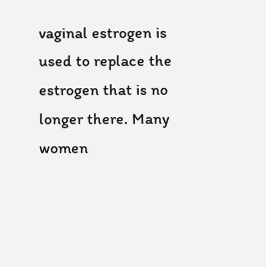vaginal estrogen is used to replace the estrogen that is no longer there. Many women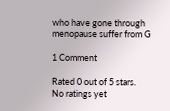who have gone through menopause suffer from G

1 Comment

Rated 0 out of 5 stars.
No ratings yet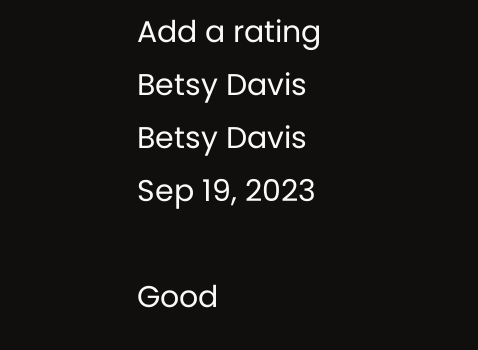Add a rating
Betsy Davis
Betsy Davis
Sep 19, 2023

Good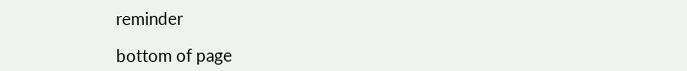reminder

bottom of page